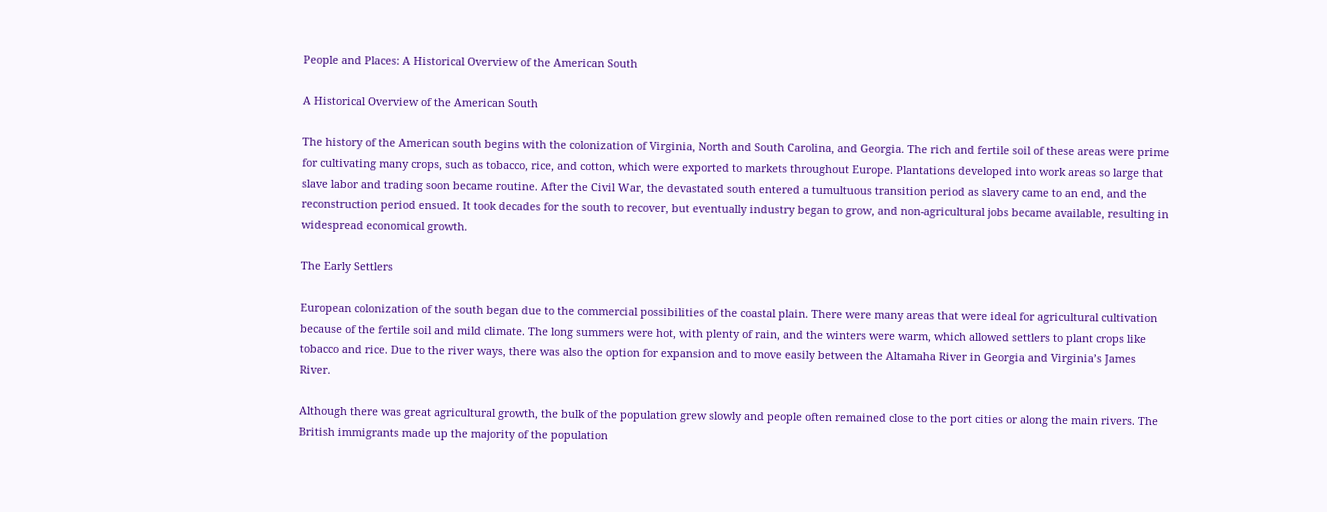People and Places: A Historical Overview of the American South

A Historical Overview of the American South

The history of the American south begins with the colonization of Virginia, North and South Carolina, and Georgia. The rich and fertile soil of these areas were prime for cultivating many crops, such as tobacco, rice, and cotton, which were exported to markets throughout Europe. Plantations developed into work areas so large that slave labor and trading soon became routine. After the Civil War, the devastated south entered a tumultuous transition period as slavery came to an end, and the reconstruction period ensued. It took decades for the south to recover, but eventually industry began to grow, and non-agricultural jobs became available, resulting in widespread economical growth.

The Early Settlers

European colonization of the south began due to the commercial possibilities of the coastal plain. There were many areas that were ideal for agricultural cultivation because of the fertile soil and mild climate. The long summers were hot, with plenty of rain, and the winters were warm, which allowed settlers to plant crops like tobacco and rice. Due to the river ways, there was also the option for expansion and to move easily between the Altamaha River in Georgia and Virginia’s James River.

Although there was great agricultural growth, the bulk of the population grew slowly and people often remained close to the port cities or along the main rivers. The British immigrants made up the majority of the population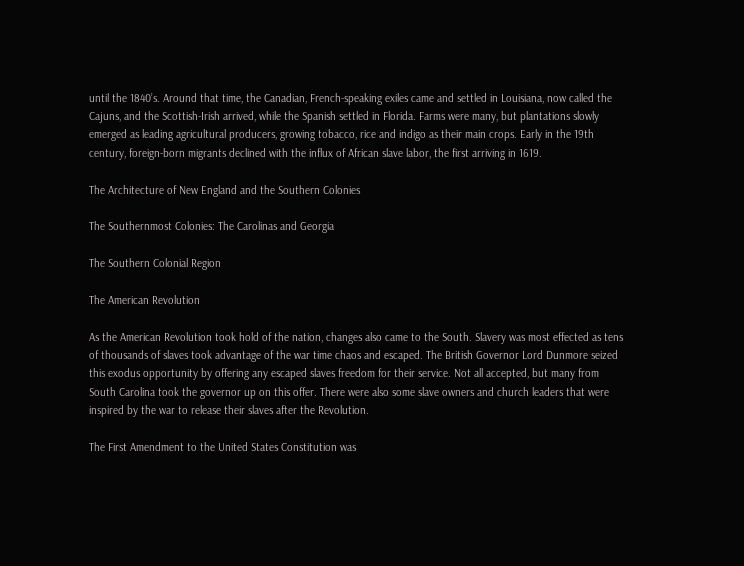until the 1840’s. Around that time, the Canadian, French-speaking exiles came and settled in Louisiana, now called the Cajuns, and the Scottish-Irish arrived, while the Spanish settled in Florida. Farms were many, but plantations slowly emerged as leading agricultural producers, growing tobacco, rice and indigo as their main crops. Early in the 19th century, foreign-born migrants declined with the influx of African slave labor, the first arriving in 1619.

The Architecture of New England and the Southern Colonies

The Southernmost Colonies: The Carolinas and Georgia

The Southern Colonial Region

The American Revolution

As the American Revolution took hold of the nation, changes also came to the South. Slavery was most effected as tens of thousands of slaves took advantage of the war time chaos and escaped. The British Governor Lord Dunmore seized this exodus opportunity by offering any escaped slaves freedom for their service. Not all accepted, but many from South Carolina took the governor up on this offer. There were also some slave owners and church leaders that were inspired by the war to release their slaves after the Revolution.

The First Amendment to the United States Constitution was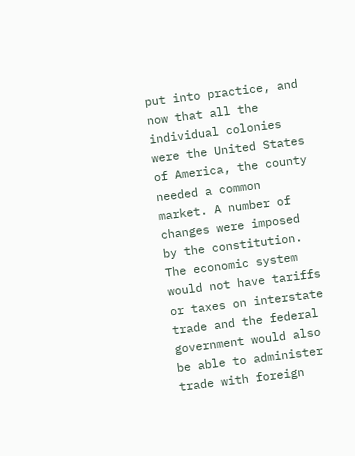put into practice, and now that all the individual colonies were the United States of America, the county needed a common market. A number of changes were imposed by the constitution. The economic system would not have tariffs or taxes on interstate trade and the federal government would also be able to administer trade with foreign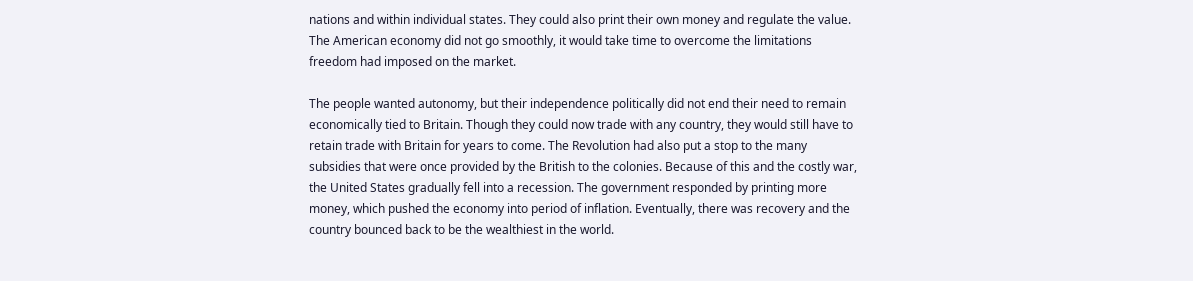nations and within individual states. They could also print their own money and regulate the value. The American economy did not go smoothly, it would take time to overcome the limitations freedom had imposed on the market.

The people wanted autonomy, but their independence politically did not end their need to remain economically tied to Britain. Though they could now trade with any country, they would still have to retain trade with Britain for years to come. The Revolution had also put a stop to the many subsidies that were once provided by the British to the colonies. Because of this and the costly war, the United States gradually fell into a recession. The government responded by printing more money, which pushed the economy into period of inflation. Eventually, there was recovery and the country bounced back to be the wealthiest in the world.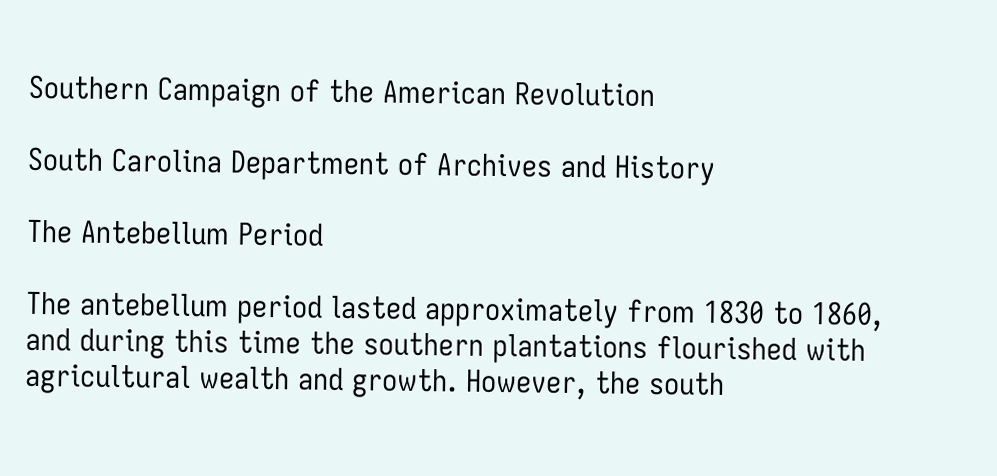Southern Campaign of the American Revolution

South Carolina Department of Archives and History

The Antebellum Period

The antebellum period lasted approximately from 1830 to 1860, and during this time the southern plantations flourished with agricultural wealth and growth. However, the south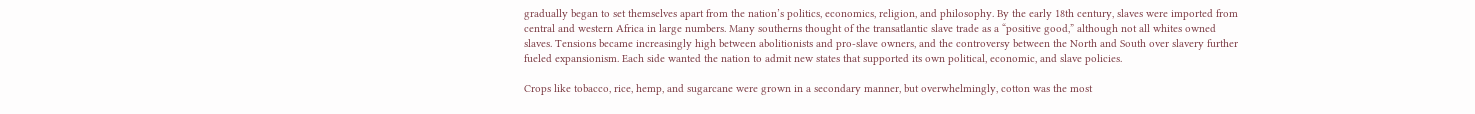gradually began to set themselves apart from the nation’s politics, economics, religion, and philosophy. By the early 18th century, slaves were imported from central and western Africa in large numbers. Many southerns thought of the transatlantic slave trade as a “positive good,” although not all whites owned slaves. Tensions became increasingly high between abolitionists and pro-slave owners, and the controversy between the North and South over slavery further fueled expansionism. Each side wanted the nation to admit new states that supported its own political, economic, and slave policies.

Crops like tobacco, rice, hemp, and sugarcane were grown in a secondary manner, but overwhelmingly, cotton was the most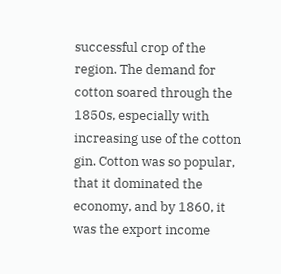successful crop of the region. The demand for cotton soared through the 1850s, especially with increasing use of the cotton gin. Cotton was so popular, that it dominated the economy, and by 1860, it was the export income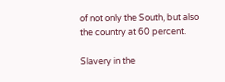of not only the South, but also the country at 60 percent.

Slavery in the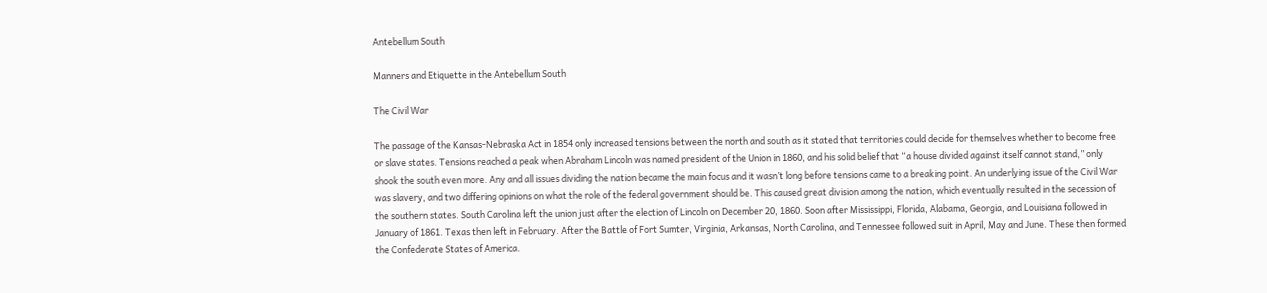Antebellum South

Manners and Etiquette in the Antebellum South

The Civil War

The passage of the Kansas-Nebraska Act in 1854 only increased tensions between the north and south as it stated that territories could decide for themselves whether to become free or slave states. Tensions reached a peak when Abraham Lincoln was named president of the Union in 1860, and his solid belief that “a house divided against itself cannot stand,” only shook the south even more. Any and all issues dividing the nation became the main focus and it wasn’t long before tensions came to a breaking point. An underlying issue of the Civil War was slavery, and two differing opinions on what the role of the federal government should be. This caused great division among the nation, which eventually resulted in the secession of the southern states. South Carolina left the union just after the election of Lincoln on December 20, 1860. Soon after Mississippi, Florida, Alabama, Georgia, and Louisiana followed in January of 1861. Texas then left in February. After the Battle of Fort Sumter, Virginia, Arkansas, North Carolina, and Tennessee followed suit in April, May and June. These then formed the Confederate States of America.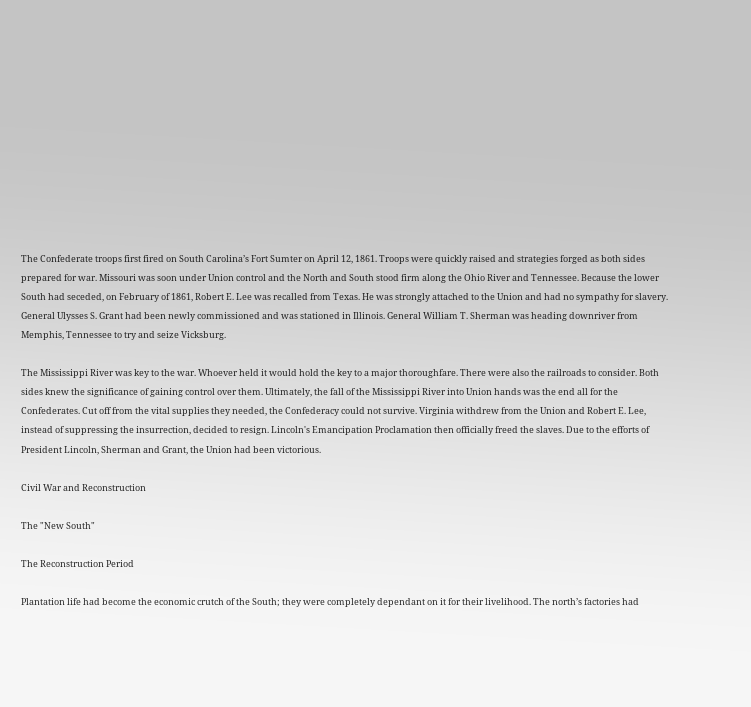The Confederate troops first fired on South Carolina’s Fort Sumter on April 12, 1861. Troops were quickly raised and strategies forged as both sides prepared for war. Missouri was soon under Union control and the North and South stood firm along the Ohio River and Tennessee. Because the lower South had seceded, on February of 1861, Robert E. Lee was recalled from Texas. He was strongly attached to the Union and had no sympathy for slavery. General Ulysses S. Grant had been newly commissioned and was stationed in Illinois. General William T. Sherman was heading downriver from Memphis, Tennessee to try and seize Vicksburg.

The Mississippi River was key to the war. Whoever held it would hold the key to a major thoroughfare. There were also the railroads to consider. Both sides knew the significance of gaining control over them. Ultimately, the fall of the Mississippi River into Union hands was the end all for the Confederates. Cut off from the vital supplies they needed, the Confederacy could not survive. Virginia withdrew from the Union and Robert E. Lee, instead of suppressing the insurrection, decided to resign. Lincoln's Emancipation Proclamation then officially freed the slaves. Due to the efforts of President Lincoln, Sherman and Grant, the Union had been victorious.

Civil War and Reconstruction

The "New South"

The Reconstruction Period

Plantation life had become the economic crutch of the South; they were completely dependant on it for their livelihood. The north’s factories had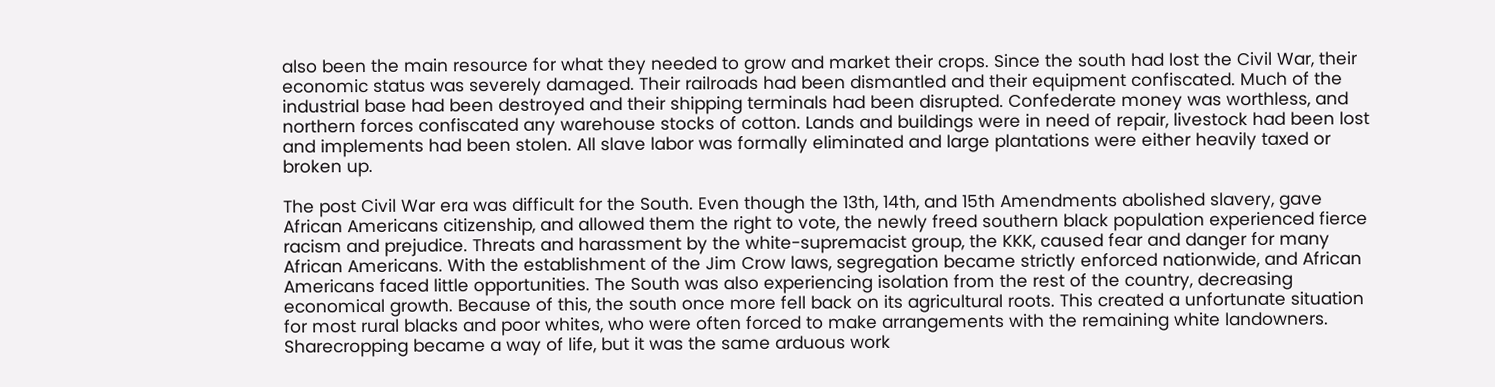also been the main resource for what they needed to grow and market their crops. Since the south had lost the Civil War, their economic status was severely damaged. Their railroads had been dismantled and their equipment confiscated. Much of the industrial base had been destroyed and their shipping terminals had been disrupted. Confederate money was worthless, and northern forces confiscated any warehouse stocks of cotton. Lands and buildings were in need of repair, livestock had been lost and implements had been stolen. All slave labor was formally eliminated and large plantations were either heavily taxed or broken up.

The post Civil War era was difficult for the South. Even though the 13th, 14th, and 15th Amendments abolished slavery, gave African Americans citizenship, and allowed them the right to vote, the newly freed southern black population experienced fierce racism and prejudice. Threats and harassment by the white-supremacist group, the KKK, caused fear and danger for many African Americans. With the establishment of the Jim Crow laws, segregation became strictly enforced nationwide, and African Americans faced little opportunities. The South was also experiencing isolation from the rest of the country, decreasing economical growth. Because of this, the south once more fell back on its agricultural roots. This created a unfortunate situation for most rural blacks and poor whites, who were often forced to make arrangements with the remaining white landowners. Sharecropping became a way of life, but it was the same arduous work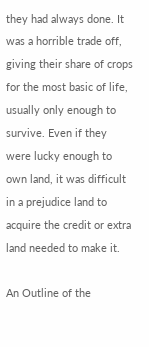they had always done. It was a horrible trade off, giving their share of crops for the most basic of life, usually only enough to survive. Even if they were lucky enough to own land, it was difficult in a prejudice land to acquire the credit or extra land needed to make it.

An Outline of the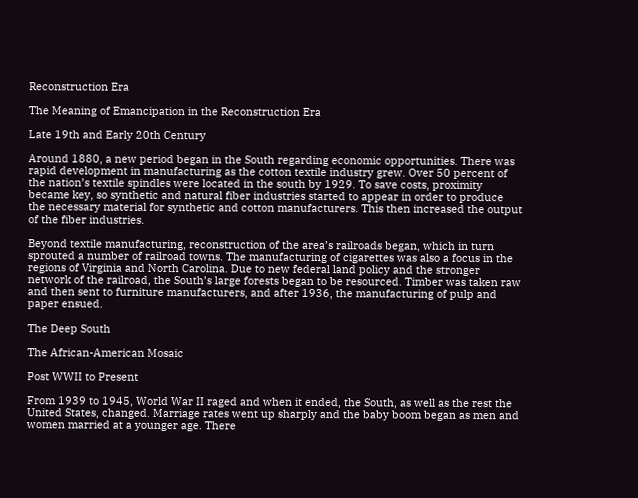Reconstruction Era

The Meaning of Emancipation in the Reconstruction Era

Late 19th and Early 20th Century

Around 1880, a new period began in the South regarding economic opportunities. There was rapid development in manufacturing as the cotton textile industry grew. Over 50 percent of the nation’s textile spindles were located in the south by 1929. To save costs, proximity became key, so synthetic and natural fiber industries started to appear in order to produce the necessary material for synthetic and cotton manufacturers. This then increased the output of the fiber industries.

Beyond textile manufacturing, reconstruction of the area’s railroads began, which in turn sprouted a number of railroad towns. The manufacturing of cigarettes was also a focus in the regions of Virginia and North Carolina. Due to new federal land policy and the stronger network of the railroad, the South’s large forests began to be resourced. Timber was taken raw and then sent to furniture manufacturers, and after 1936, the manufacturing of pulp and paper ensued.

The Deep South

The African-American Mosaic

Post WWII to Present

From 1939 to 1945, World War II raged and when it ended, the South, as well as the rest the United States, changed. Marriage rates went up sharply and the baby boom began as men and women married at a younger age. There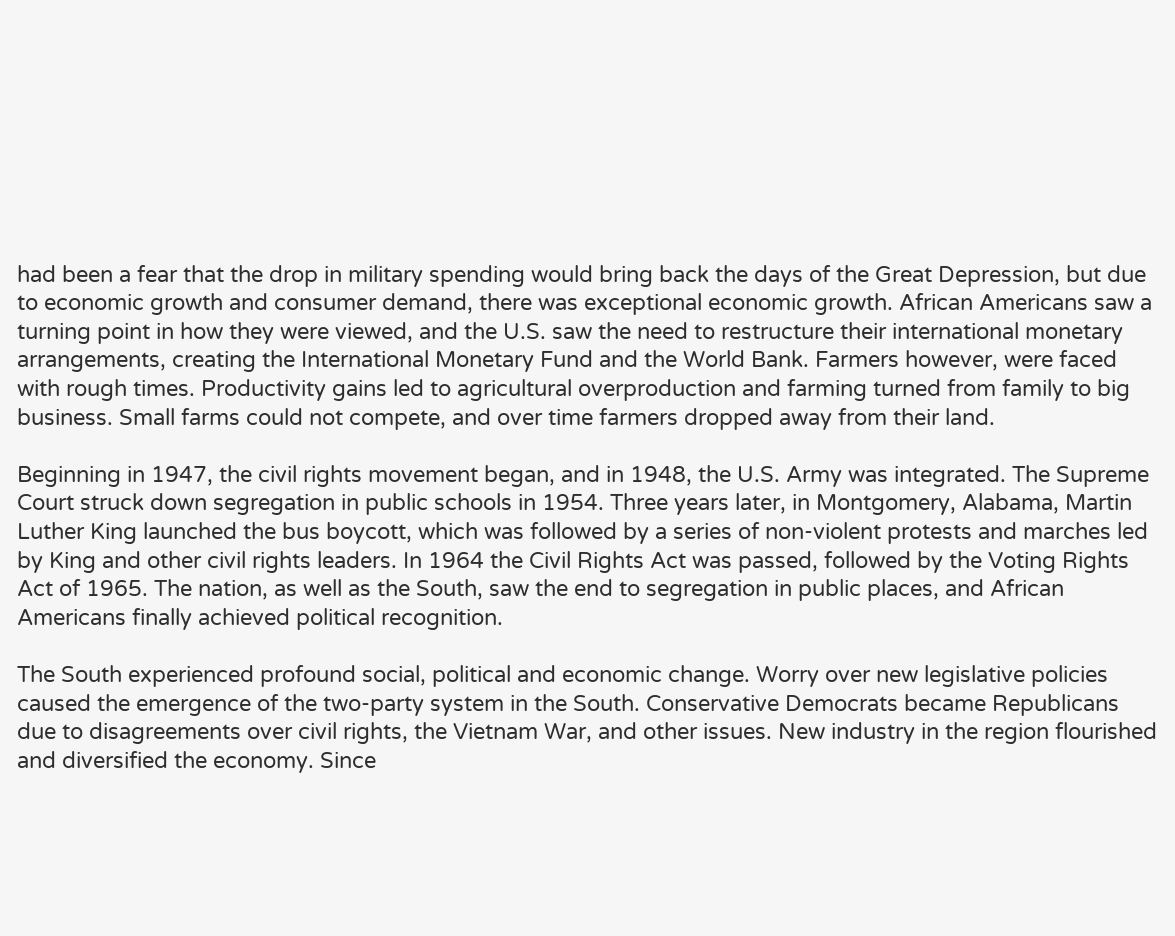had been a fear that the drop in military spending would bring back the days of the Great Depression, but due to economic growth and consumer demand, there was exceptional economic growth. African Americans saw a turning point in how they were viewed, and the U.S. saw the need to restructure their international monetary arrangements, creating the International Monetary Fund and the World Bank. Farmers however, were faced with rough times. Productivity gains led to agricultural overproduction and farming turned from family to big business. Small farms could not compete, and over time farmers dropped away from their land.

Beginning in 1947, the civil rights movement began, and in 1948, the U.S. Army was integrated. The Supreme Court struck down segregation in public schools in 1954. Three years later, in Montgomery, Alabama, Martin Luther King launched the bus boycott, which was followed by a series of non-violent protests and marches led by King and other civil rights leaders. In 1964 the Civil Rights Act was passed, followed by the Voting Rights Act of 1965. The nation, as well as the South, saw the end to segregation in public places, and African Americans finally achieved political recognition.

The South experienced profound social, political and economic change. Worry over new legislative policies caused the emergence of the two-party system in the South. Conservative Democrats became Republicans due to disagreements over civil rights, the Vietnam War, and other issues. New industry in the region flourished and diversified the economy. Since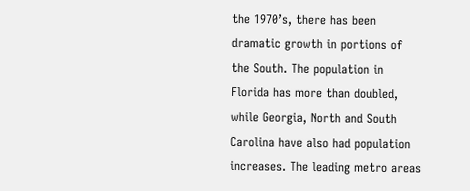the 1970’s, there has been dramatic growth in portions of the South. The population in Florida has more than doubled, while Georgia, North and South Carolina have also had population increases. The leading metro areas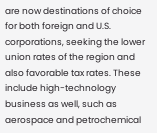are now destinations of choice for both foreign and U.S. corporations, seeking the lower union rates of the region and also favorable tax rates. These include high-technology business as well, such as aerospace and petrochemical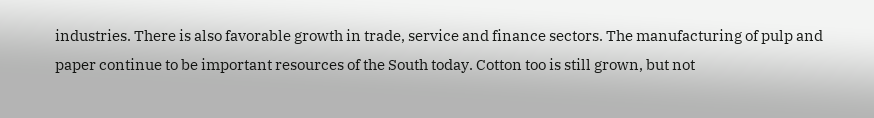industries. There is also favorable growth in trade, service and finance sectors. The manufacturing of pulp and paper continue to be important resources of the South today. Cotton too is still grown, but not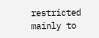restricted mainly to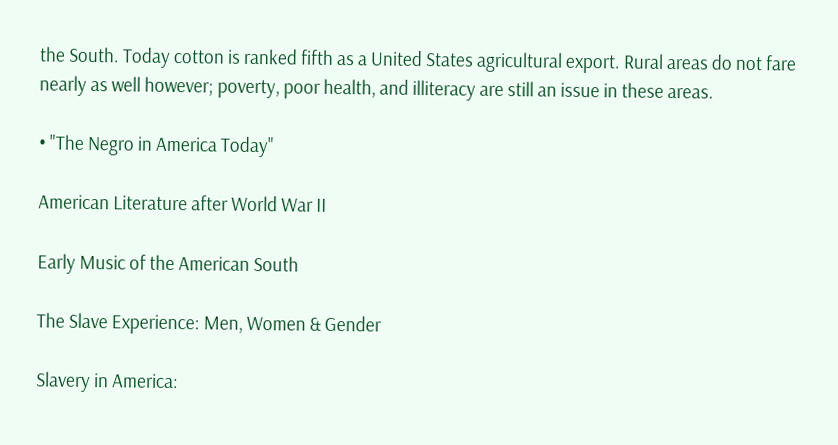the South. Today cotton is ranked fifth as a United States agricultural export. Rural areas do not fare nearly as well however; poverty, poor health, and illiteracy are still an issue in these areas.

• "The Negro in America Today"

American Literature after World War II

Early Music of the American South

The Slave Experience: Men, Women & Gender

Slavery in America: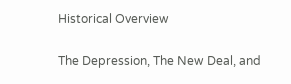Historical Overview

The Depression, The New Deal, and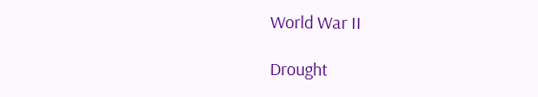World War II

Drought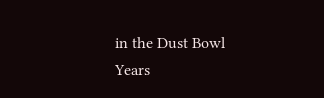in the Dust Bowl Years